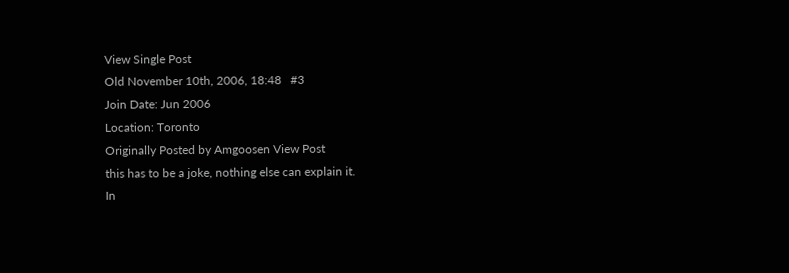View Single Post
Old November 10th, 2006, 18:48   #3
Join Date: Jun 2006
Location: Toronto
Originally Posted by Amgoosen View Post
this has to be a joke, nothing else can explain it.
In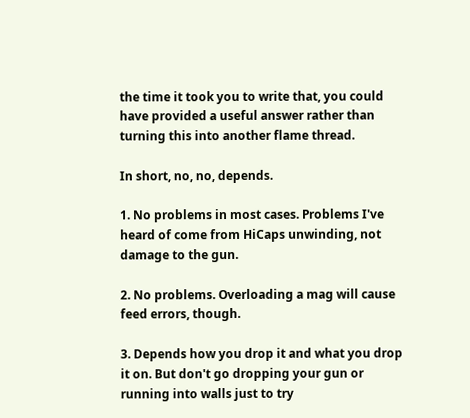the time it took you to write that, you could have provided a useful answer rather than turning this into another flame thread.

In short, no, no, depends.

1. No problems in most cases. Problems I've heard of come from HiCaps unwinding, not damage to the gun.

2. No problems. Overloading a mag will cause feed errors, though.

3. Depends how you drop it and what you drop it on. But don't go dropping your gun or running into walls just to try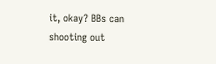it, okay? BBs can shooting out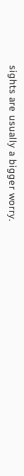sights are usually a bigger worry.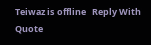Teiwaz is offline   Reply With Quote